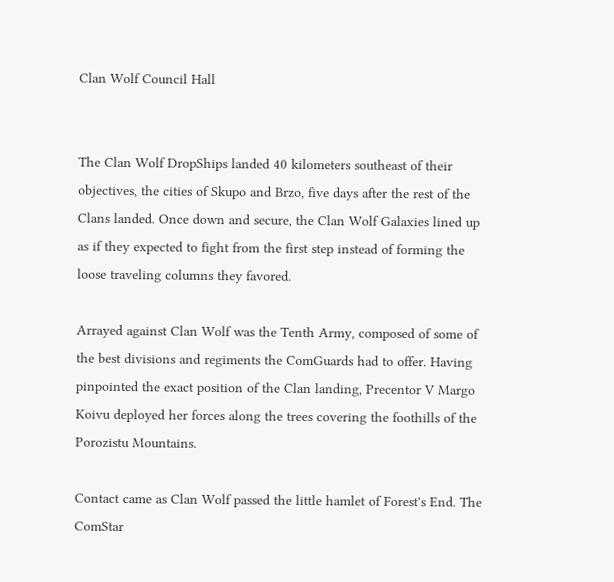Clan Wolf Council Hall


The Clan Wolf DropShips landed 40 kilometers southeast of their objectives, the cities of Skupo and Brzo, five days after the rest of the Clans landed. Once down and secure, the Clan Wolf Galaxies lined up as if they expected to fight from the first step instead of forming the loose traveling columns they favored.

Arrayed against Clan Wolf was the Tenth Army, composed of some of the best divisions and regiments the ComGuards had to offer. Having pinpointed the exact position of the Clan landing, Precentor V Margo Koivu deployed her forces along the trees covering the foothills of the Porozistu Mountains.

Contact came as Clan Wolf passed the little hamlet of Forest's End. The ComStar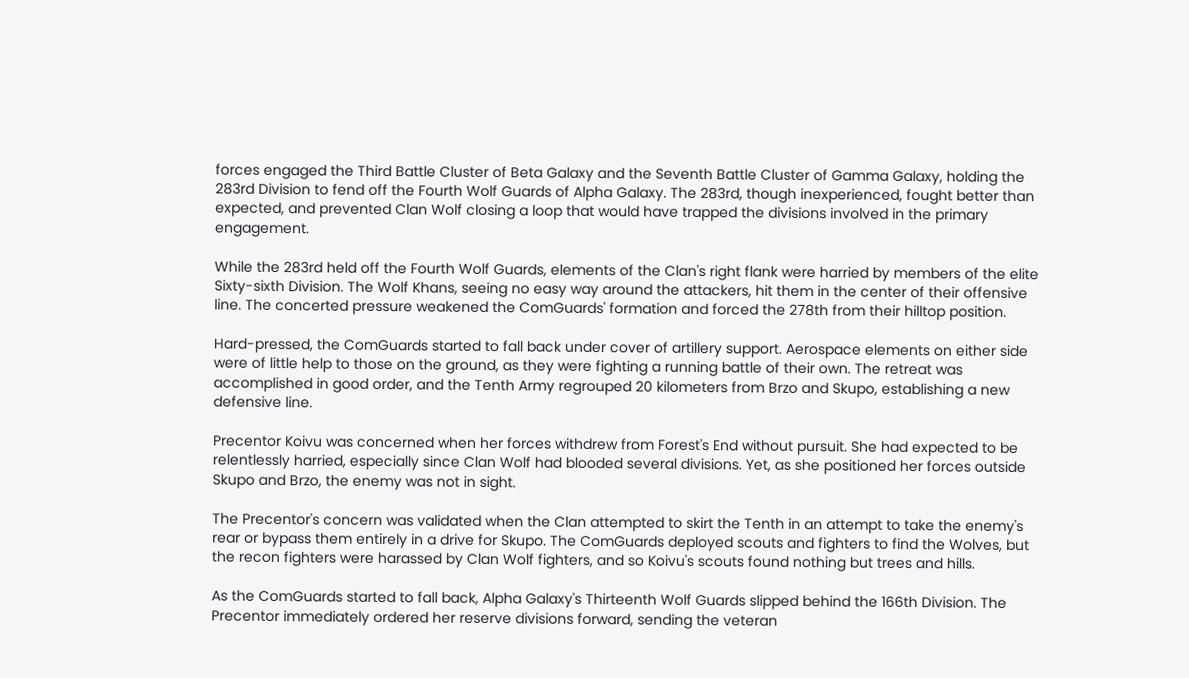forces engaged the Third Battle Cluster of Beta Galaxy and the Seventh Battle Cluster of Gamma Galaxy, holding the 283rd Division to fend off the Fourth Wolf Guards of Alpha Galaxy. The 283rd, though inexperienced, fought better than expected, and prevented Clan Wolf closing a loop that would have trapped the divisions involved in the primary engagement.

While the 283rd held off the Fourth Wolf Guards, elements of the Clan's right flank were harried by members of the elite Sixty-sixth Division. The Wolf Khans, seeing no easy way around the attackers, hit them in the center of their offensive line. The concerted pressure weakened the ComGuards' formation and forced the 278th from their hilltop position.

Hard-pressed, the ComGuards started to fall back under cover of artillery support. Aerospace elements on either side were of little help to those on the ground, as they were fighting a running battle of their own. The retreat was accomplished in good order, and the Tenth Army regrouped 20 kilometers from Brzo and Skupo, establishing a new defensive line.

Precentor Koivu was concerned when her forces withdrew from Forest's End without pursuit. She had expected to be relentlessly harried, especially since Clan Wolf had blooded several divisions. Yet, as she positioned her forces outside Skupo and Brzo, the enemy was not in sight.

The Precentor's concern was validated when the Clan attempted to skirt the Tenth in an attempt to take the enemy's rear or bypass them entirely in a drive for Skupo. The ComGuards deployed scouts and fighters to find the Wolves, but the recon fighters were harassed by Clan Wolf fighters, and so Koivu's scouts found nothing but trees and hills.

As the ComGuards started to fall back, Alpha Galaxy's Thirteenth Wolf Guards slipped behind the 166th Division. The Precentor immediately ordered her reserve divisions forward, sending the veteran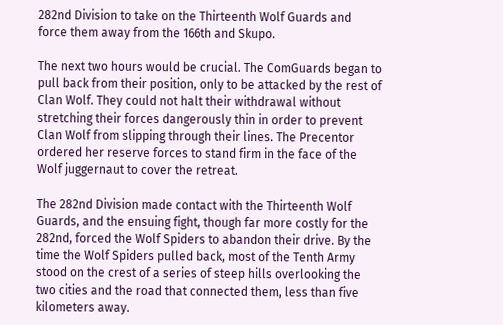282nd Division to take on the Thirteenth Wolf Guards and force them away from the 166th and Skupo.

The next two hours would be crucial. The ComGuards began to pull back from their position, only to be attacked by the rest of Clan Wolf. They could not halt their withdrawal without stretching their forces dangerously thin in order to prevent Clan Wolf from slipping through their lines. The Precentor ordered her reserve forces to stand firm in the face of the Wolf juggernaut to cover the retreat.

The 282nd Division made contact with the Thirteenth Wolf Guards, and the ensuing fight, though far more costly for the 282nd, forced the Wolf Spiders to abandon their drive. By the time the Wolf Spiders pulled back, most of the Tenth Army stood on the crest of a series of steep hills overlooking the two cities and the road that connected them, less than five kilometers away.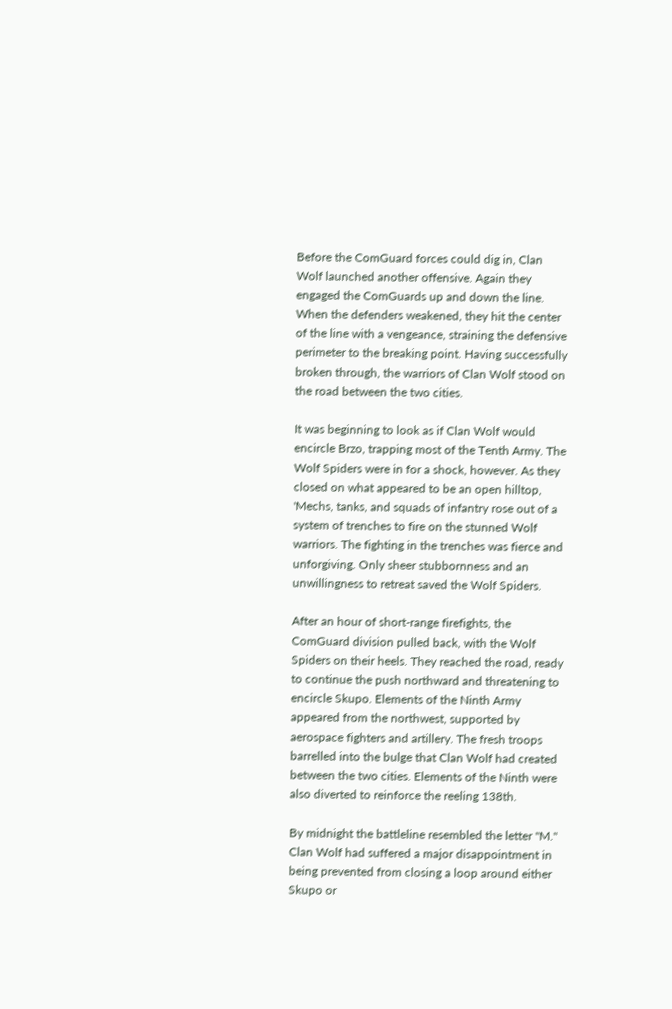Before the ComGuard forces could dig in, Clan Wolf launched another offensive. Again they engaged the ComGuards up and down the line. When the defenders weakened, they hit the center of the line with a vengeance, straining the defensive perimeter to the breaking point. Having successfully broken through, the warriors of Clan Wolf stood on the road between the two cities.

It was beginning to look as if Clan Wolf would encircle Brzo, trapping most of the Tenth Army. The Wolf Spiders were in for a shock, however. As they closed on what appeared to be an open hilltop, 'Mechs, tanks, and squads of infantry rose out of a system of trenches to fire on the stunned Wolf warriors. The fighting in the trenches was fierce and unforgiving. Only sheer stubbornness and an unwillingness to retreat saved the Wolf Spiders.

After an hour of short-range firefights, the ComGuard division pulled back, with the Wolf Spiders on their heels. They reached the road, ready to continue the push northward and threatening to encircle Skupo. Elements of the Ninth Army appeared from the northwest, supported by aerospace fighters and artillery. The fresh troops barrelled into the bulge that Clan Wolf had created between the two cities. Elements of the Ninth were also diverted to reinforce the reeling 138th.

By midnight the battleline resembled the letter "M." Clan Wolf had suffered a major disappointment in being prevented from closing a loop around either Skupo or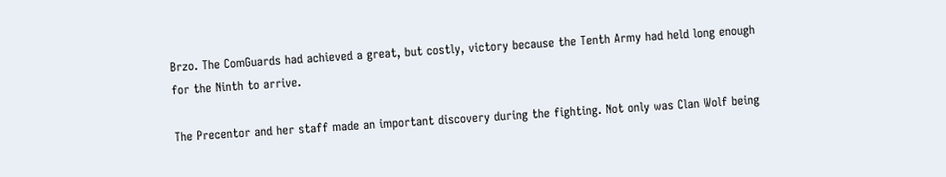Brzo. The ComGuards had achieved a great, but costly, victory because the Tenth Army had held long enough for the Ninth to arrive.

The Precentor and her staff made an important discovery during the fighting. Not only was Clan Wolf being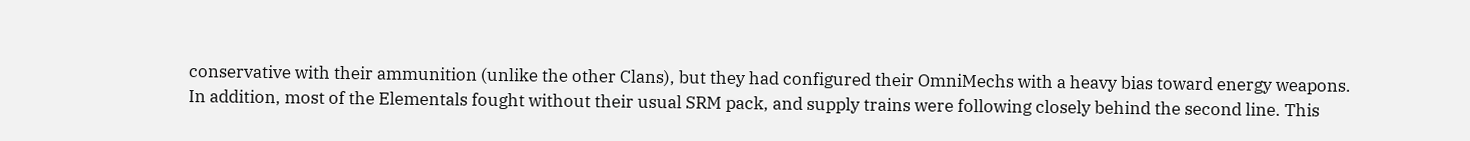conservative with their ammunition (unlike the other Clans), but they had configured their OmniMechs with a heavy bias toward energy weapons. In addition, most of the Elementals fought without their usual SRM pack, and supply trains were following closely behind the second line. This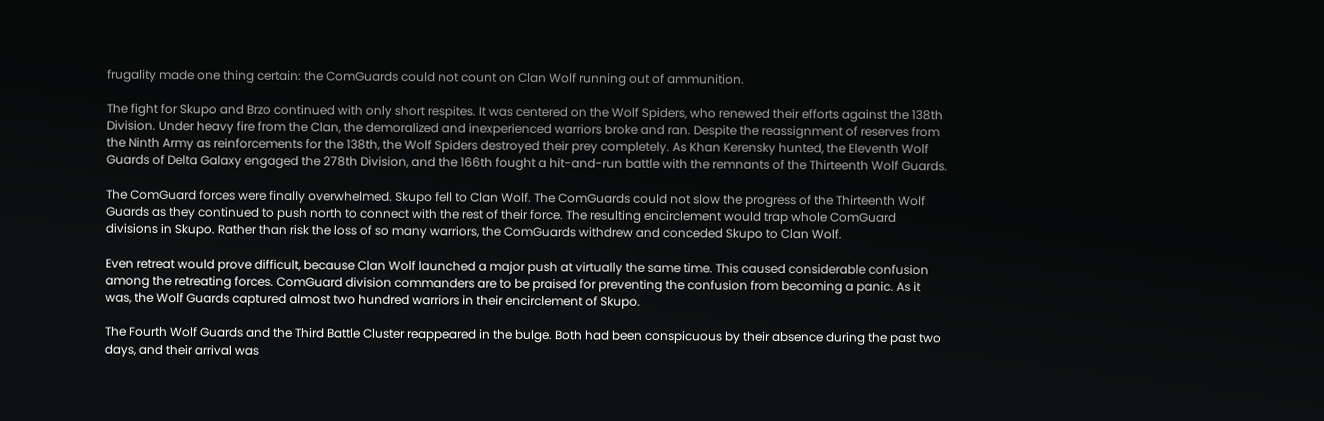frugality made one thing certain: the ComGuards could not count on Clan Wolf running out of ammunition.

The fight for Skupo and Brzo continued with only short respites. It was centered on the Wolf Spiders, who renewed their efforts against the 138th Division. Under heavy fire from the Clan, the demoralized and inexperienced warriors broke and ran. Despite the reassignment of reserves from the Ninth Army as reinforcements for the 138th, the Wolf Spiders destroyed their prey completely. As Khan Kerensky hunted, the Eleventh Wolf Guards of Delta Galaxy engaged the 278th Division, and the 166th fought a hit-and-run battle with the remnants of the Thirteenth Wolf Guards.

The ComGuard forces were finally overwhelmed. Skupo fell to Clan Wolf. The ComGuards could not slow the progress of the Thirteenth Wolf Guards as they continued to push north to connect with the rest of their force. The resulting encirclement would trap whole ComGuard divisions in Skupo. Rather than risk the loss of so many warriors, the ComGuards withdrew and conceded Skupo to Clan Wolf.

Even retreat would prove difficult, because Clan Wolf launched a major push at virtually the same time. This caused considerable confusion among the retreating forces. ComGuard division commanders are to be praised for preventing the confusion from becoming a panic. As it was, the Wolf Guards captured almost two hundred warriors in their encirclement of Skupo.

The Fourth Wolf Guards and the Third Battle Cluster reappeared in the bulge. Both had been conspicuous by their absence during the past two days, and their arrival was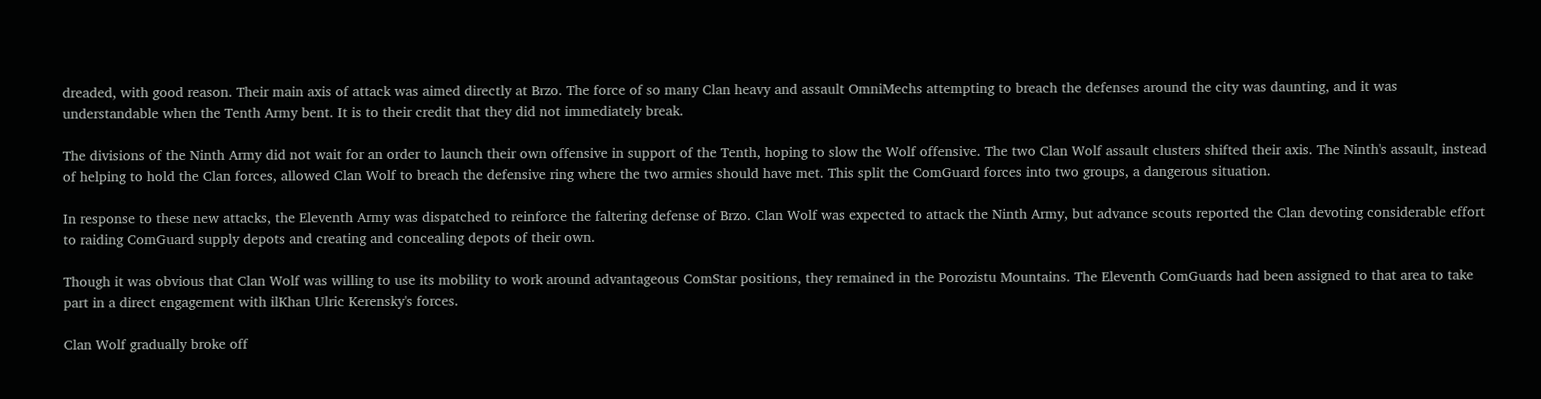dreaded, with good reason. Their main axis of attack was aimed directly at Brzo. The force of so many Clan heavy and assault OmniMechs attempting to breach the defenses around the city was daunting, and it was understandable when the Tenth Army bent. It is to their credit that they did not immediately break.

The divisions of the Ninth Army did not wait for an order to launch their own offensive in support of the Tenth, hoping to slow the Wolf offensive. The two Clan Wolf assault clusters shifted their axis. The Ninth's assault, instead of helping to hold the Clan forces, allowed Clan Wolf to breach the defensive ring where the two armies should have met. This split the ComGuard forces into two groups, a dangerous situation.

In response to these new attacks, the Eleventh Army was dispatched to reinforce the faltering defense of Brzo. Clan Wolf was expected to attack the Ninth Army, but advance scouts reported the Clan devoting considerable effort to raiding ComGuard supply depots and creating and concealing depots of their own.

Though it was obvious that Clan Wolf was willing to use its mobility to work around advantageous ComStar positions, they remained in the Porozistu Mountains. The Eleventh ComGuards had been assigned to that area to take part in a direct engagement with ilKhan Ulric Kerensky's forces.

Clan Wolf gradually broke off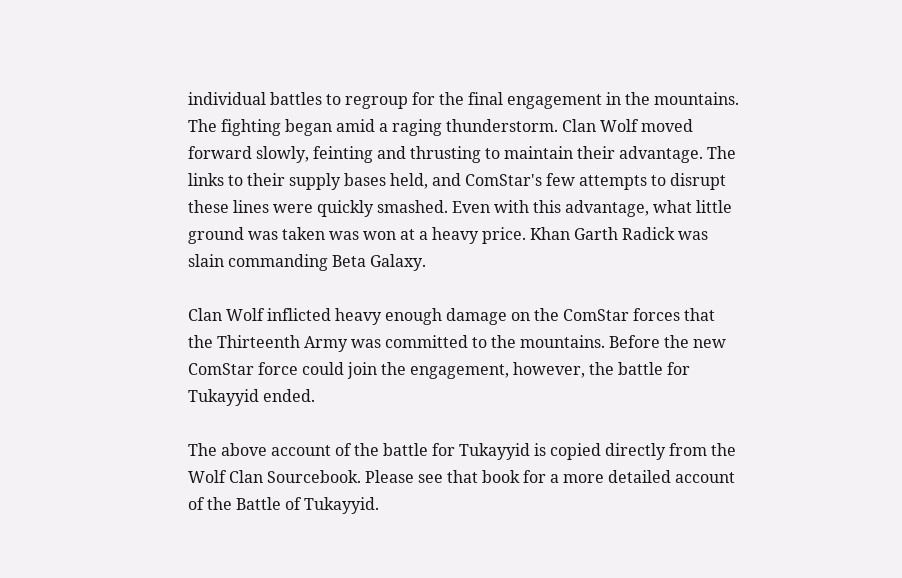individual battles to regroup for the final engagement in the mountains. The fighting began amid a raging thunderstorm. Clan Wolf moved forward slowly, feinting and thrusting to maintain their advantage. The links to their supply bases held, and ComStar's few attempts to disrupt these lines were quickly smashed. Even with this advantage, what little ground was taken was won at a heavy price. Khan Garth Radick was slain commanding Beta Galaxy.

Clan Wolf inflicted heavy enough damage on the ComStar forces that the Thirteenth Army was committed to the mountains. Before the new ComStar force could join the engagement, however, the battle for Tukayyid ended.

The above account of the battle for Tukayyid is copied directly from the Wolf Clan Sourcebook. Please see that book for a more detailed account of the Battle of Tukayyid.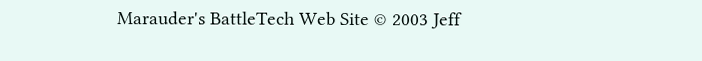Marauder's BattleTech Web Site © 2003 Jeff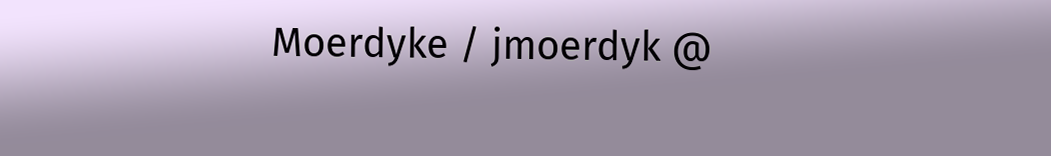Moerdyke / jmoerdyk @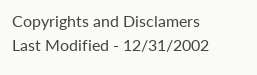Copyrights and Disclamers
Last Modified - 12/31/2002